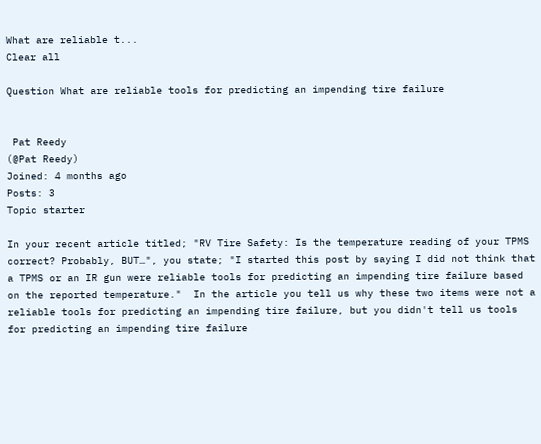What are reliable t...
Clear all

Question What are reliable tools for predicting an impending tire failure


 Pat Reedy
(@Pat Reedy)
Joined: 4 months ago
Posts: 3
Topic starter

In your recent article titled; "RV Tire Safety: Is the temperature reading of your TPMS correct? Probably, BUT…", you state; "I started this post by saying I did not think that a TPMS or an IR gun were reliable tools for predicting an impending tire failure based on the reported temperature."  In the article you tell us why these two items were not a reliable tools for predicting an impending tire failure, but you didn't tell us tools for predicting an impending tire failure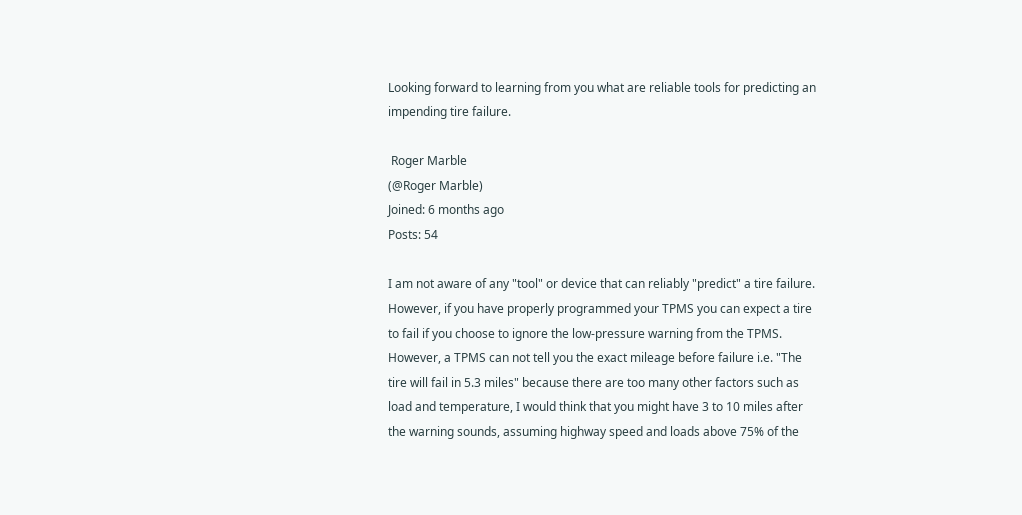Looking forward to learning from you what are reliable tools for predicting an impending tire failure.

 Roger Marble
(@Roger Marble)
Joined: 6 months ago
Posts: 54

I am not aware of any "tool" or device that can reliably "predict" a tire failure. However, if you have properly programmed your TPMS you can expect a tire to fail if you choose to ignore the low-pressure warning from the TPMS. However, a TPMS can not tell you the exact mileage before failure i.e. "The tire will fail in 5.3 miles" because there are too many other factors such as load and temperature, I would think that you might have 3 to 10 miles after the warning sounds, assuming highway speed and loads above 75% of the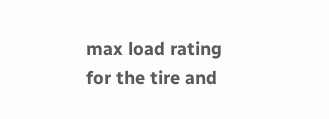max load rating for the tire and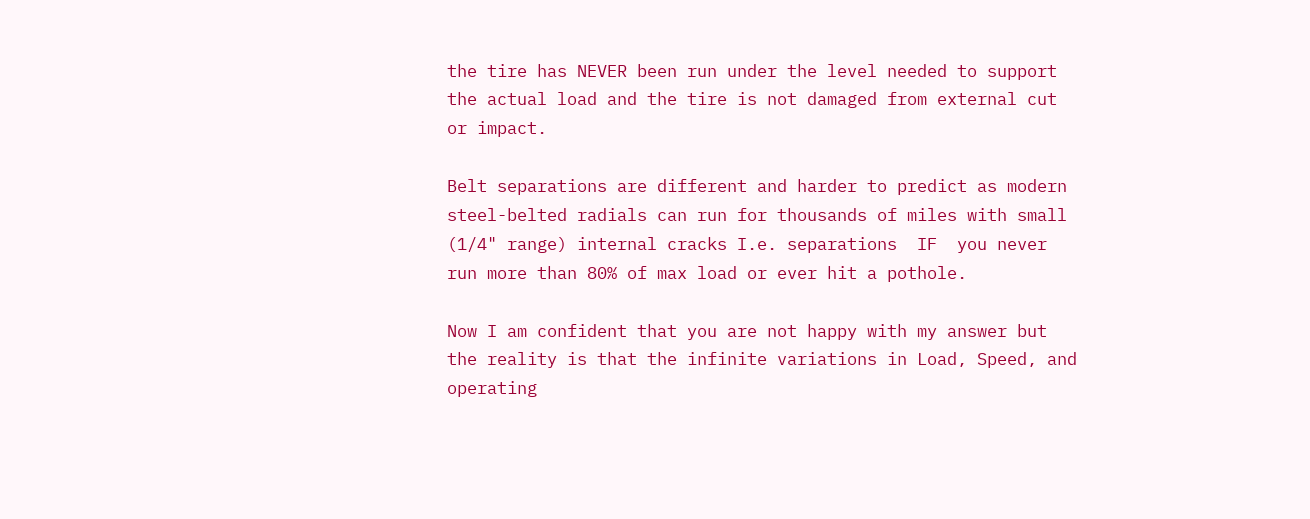the tire has NEVER been run under the level needed to support the actual load and the tire is not damaged from external cut or impact.

Belt separations are different and harder to predict as modern steel-belted radials can run for thousands of miles with small (1/4" range) internal cracks I.e. separations  IF  you never run more than 80% of max load or ever hit a pothole.

Now I am confident that you are not happy with my answer but the reality is that the infinite variations in Load, Speed, and operating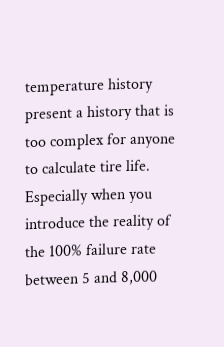temperature history present a history that is too complex for anyone to calculate tire life. Especially when you introduce the reality of the 100% failure rate between 5 and 8,000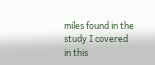miles found in the study I covered in this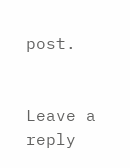post.


Leave a reply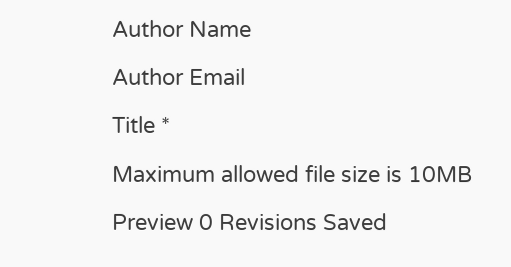Author Name

Author Email

Title *

Maximum allowed file size is 10MB

Preview 0 Revisions Saved